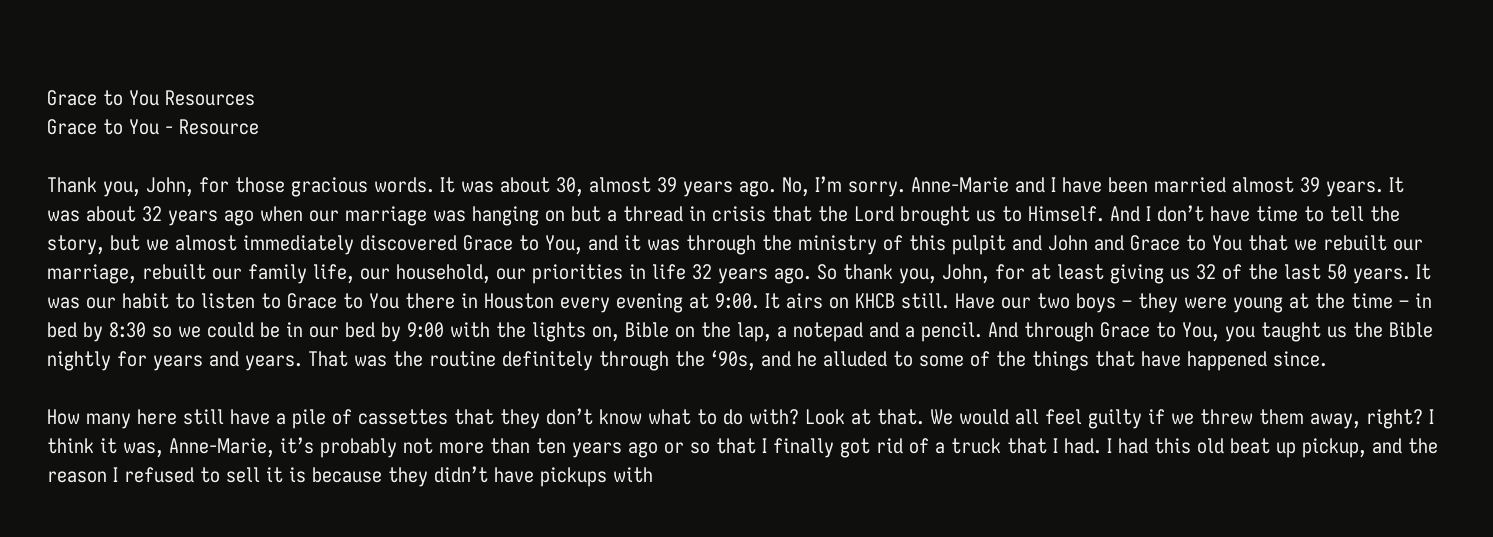Grace to You Resources
Grace to You - Resource

Thank you, John, for those gracious words. It was about 30, almost 39 years ago. No, I’m sorry. Anne-Marie and I have been married almost 39 years. It was about 32 years ago when our marriage was hanging on but a thread in crisis that the Lord brought us to Himself. And I don’t have time to tell the story, but we almost immediately discovered Grace to You, and it was through the ministry of this pulpit and John and Grace to You that we rebuilt our marriage, rebuilt our family life, our household, our priorities in life 32 years ago. So thank you, John, for at least giving us 32 of the last 50 years. It was our habit to listen to Grace to You there in Houston every evening at 9:00. It airs on KHCB still. Have our two boys – they were young at the time – in bed by 8:30 so we could be in our bed by 9:00 with the lights on, Bible on the lap, a notepad and a pencil. And through Grace to You, you taught us the Bible nightly for years and years. That was the routine definitely through the ‘90s, and he alluded to some of the things that have happened since.

How many here still have a pile of cassettes that they don’t know what to do with? Look at that. We would all feel guilty if we threw them away, right? I think it was, Anne-Marie, it’s probably not more than ten years ago or so that I finally got rid of a truck that I had. I had this old beat up pickup, and the reason I refused to sell it is because they didn’t have pickups with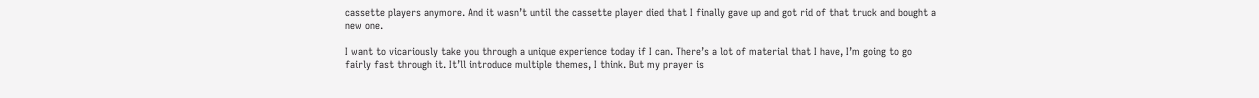cassette players anymore. And it wasn’t until the cassette player died that I finally gave up and got rid of that truck and bought a new one.

I want to vicariously take you through a unique experience today if I can. There’s a lot of material that I have, I’m going to go fairly fast through it. It’ll introduce multiple themes, I think. But my prayer is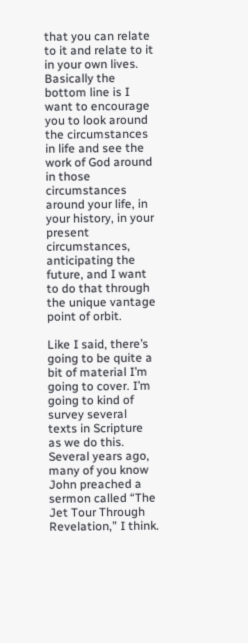that you can relate to it and relate to it in your own lives. Basically the bottom line is I want to encourage you to look around the circumstances in life and see the work of God around in those circumstances around your life, in your history, in your present circumstances, anticipating the future, and I want to do that through the unique vantage point of orbit.

Like I said, there’s going to be quite a bit of material I’m going to cover. I’m going to kind of survey several texts in Scripture as we do this. Several years ago, many of you know John preached a sermon called “The Jet Tour Through Revelation,” I think.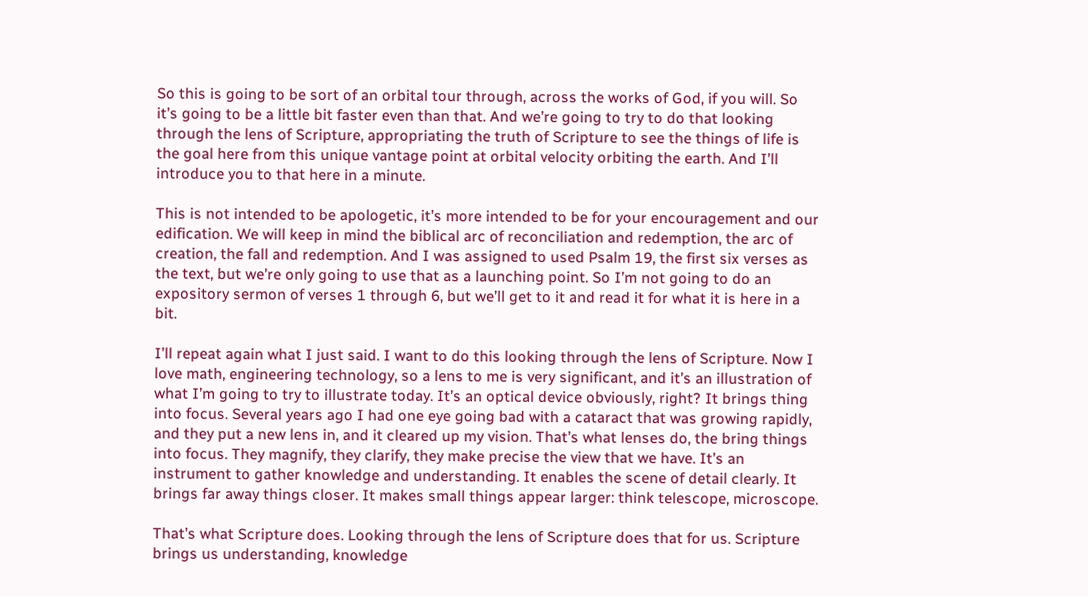So this is going to be sort of an orbital tour through, across the works of God, if you will. So it’s going to be a little bit faster even than that. And we’re going to try to do that looking through the lens of Scripture, appropriating the truth of Scripture to see the things of life is the goal here from this unique vantage point at orbital velocity orbiting the earth. And I’ll introduce you to that here in a minute.

This is not intended to be apologetic, it’s more intended to be for your encouragement and our edification. We will keep in mind the biblical arc of reconciliation and redemption, the arc of creation, the fall and redemption. And I was assigned to used Psalm 19, the first six verses as the text, but we’re only going to use that as a launching point. So I’m not going to do an expository sermon of verses 1 through 6, but we’ll get to it and read it for what it is here in a bit.

I’ll repeat again what I just said. I want to do this looking through the lens of Scripture. Now I love math, engineering technology, so a lens to me is very significant, and it’s an illustration of what I’m going to try to illustrate today. It’s an optical device obviously, right? It brings thing into focus. Several years ago I had one eye going bad with a cataract that was growing rapidly, and they put a new lens in, and it cleared up my vision. That’s what lenses do, the bring things into focus. They magnify, they clarify, they make precise the view that we have. It’s an instrument to gather knowledge and understanding. It enables the scene of detail clearly. It brings far away things closer. It makes small things appear larger: think telescope, microscope.

That’s what Scripture does. Looking through the lens of Scripture does that for us. Scripture brings us understanding, knowledge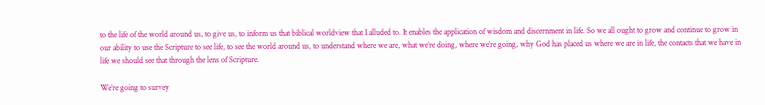to the life of the world around us, to give us, to inform us that biblical worldview that I alluded to. It enables the application of wisdom and discernment in life. So we all ought to grow and continue to grow in our ability to use the Scripture to see life, to see the world around us, to understand where we are, what we’re doing, where we’re going, why God has placed us where we are in life, the contacts that we have in life we should see that through the lens of Scripture.

We’re going to survey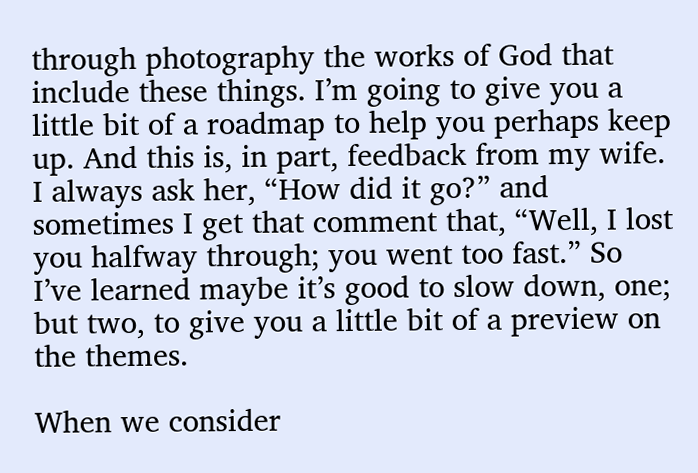through photography the works of God that include these things. I’m going to give you a little bit of a roadmap to help you perhaps keep up. And this is, in part, feedback from my wife. I always ask her, “How did it go?” and sometimes I get that comment that, “Well, I lost you halfway through; you went too fast.” So I’ve learned maybe it’s good to slow down, one; but two, to give you a little bit of a preview on the themes.

When we consider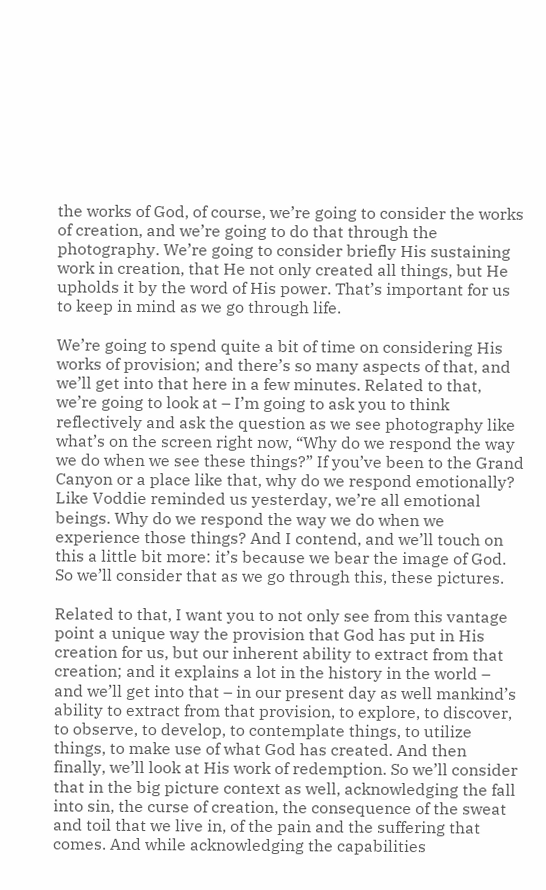the works of God, of course, we’re going to consider the works of creation, and we’re going to do that through the photography. We’re going to consider briefly His sustaining work in creation, that He not only created all things, but He upholds it by the word of His power. That’s important for us to keep in mind as we go through life.

We’re going to spend quite a bit of time on considering His works of provision; and there’s so many aspects of that, and we’ll get into that here in a few minutes. Related to that, we’re going to look at – I’m going to ask you to think reflectively and ask the question as we see photography like what’s on the screen right now, “Why do we respond the way we do when we see these things?” If you’ve been to the Grand Canyon or a place like that, why do we respond emotionally? Like Voddie reminded us yesterday, we’re all emotional beings. Why do we respond the way we do when we experience those things? And I contend, and we’ll touch on this a little bit more: it’s because we bear the image of God. So we’ll consider that as we go through this, these pictures.

Related to that, I want you to not only see from this vantage point a unique way the provision that God has put in His creation for us, but our inherent ability to extract from that creation; and it explains a lot in the history in the world – and we’ll get into that – in our present day as well mankind’s ability to extract from that provision, to explore, to discover, to observe, to develop, to contemplate things, to utilize things, to make use of what God has created. And then finally, we’ll look at His work of redemption. So we’ll consider that in the big picture context as well, acknowledging the fall into sin, the curse of creation, the consequence of the sweat and toil that we live in, of the pain and the suffering that comes. And while acknowledging the capabilities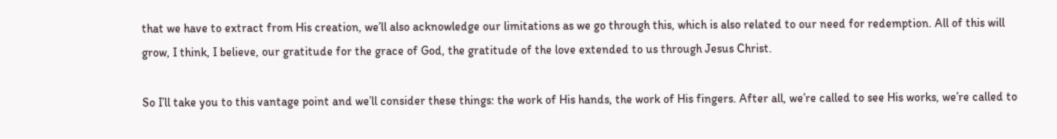that we have to extract from His creation, we’ll also acknowledge our limitations as we go through this, which is also related to our need for redemption. All of this will grow, I think, I believe, our gratitude for the grace of God, the gratitude of the love extended to us through Jesus Christ.

So I’ll take you to this vantage point and we’ll consider these things: the work of His hands, the work of His fingers. After all, we’re called to see His works, we’re called to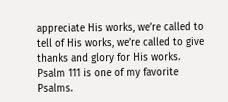appreciate His works, we’re called to tell of His works, we’re called to give thanks and glory for His works. Psalm 111 is one of my favorite Psalms.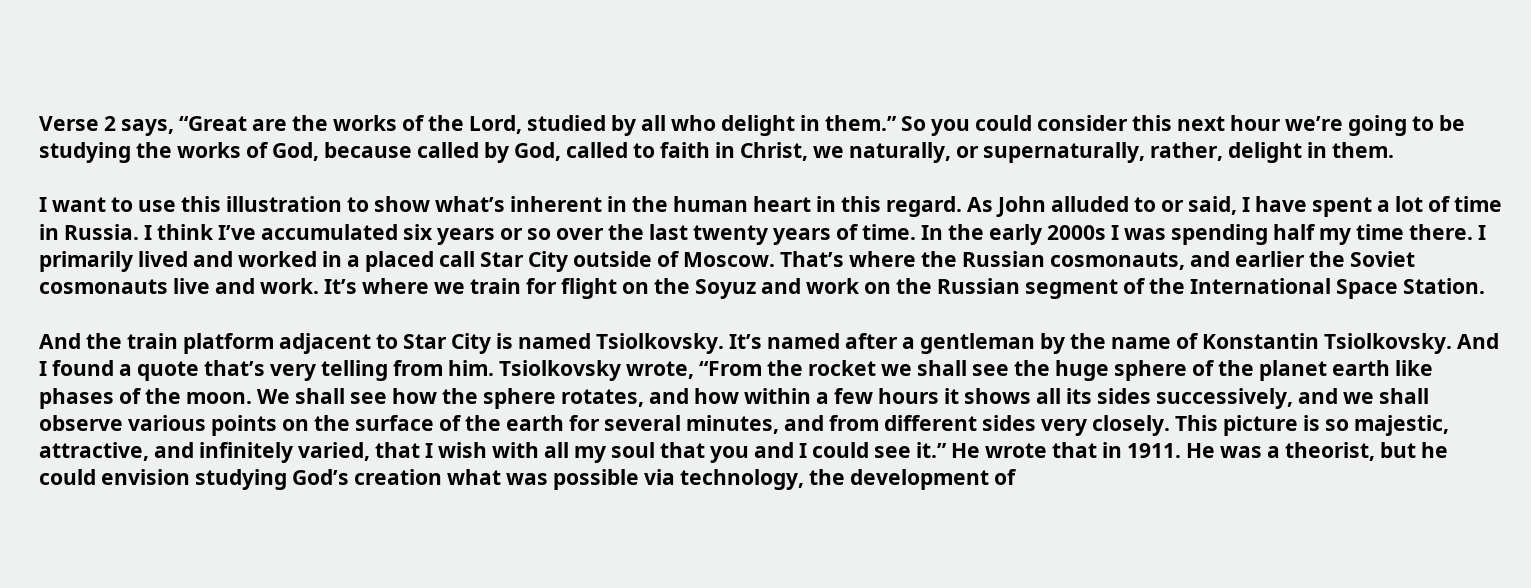Verse 2 says, “Great are the works of the Lord, studied by all who delight in them.” So you could consider this next hour we’re going to be studying the works of God, because called by God, called to faith in Christ, we naturally, or supernaturally, rather, delight in them.

I want to use this illustration to show what’s inherent in the human heart in this regard. As John alluded to or said, I have spent a lot of time in Russia. I think I’ve accumulated six years or so over the last twenty years of time. In the early 2000s I was spending half my time there. I primarily lived and worked in a placed call Star City outside of Moscow. That’s where the Russian cosmonauts, and earlier the Soviet cosmonauts live and work. It’s where we train for flight on the Soyuz and work on the Russian segment of the International Space Station.

And the train platform adjacent to Star City is named Tsiolkovsky. It’s named after a gentleman by the name of Konstantin Tsiolkovsky. And I found a quote that’s very telling from him. Tsiolkovsky wrote, “From the rocket we shall see the huge sphere of the planet earth like phases of the moon. We shall see how the sphere rotates, and how within a few hours it shows all its sides successively, and we shall observe various points on the surface of the earth for several minutes, and from different sides very closely. This picture is so majestic, attractive, and infinitely varied, that I wish with all my soul that you and I could see it.” He wrote that in 1911. He was a theorist, but he could envision studying God’s creation what was possible via technology, the development of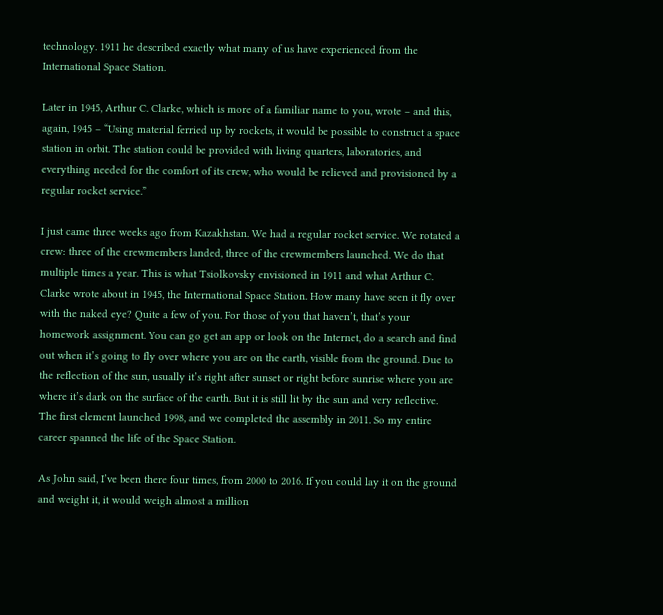technology. 1911 he described exactly what many of us have experienced from the International Space Station.

Later in 1945, Arthur C. Clarke, which is more of a familiar name to you, wrote – and this, again, 1945 – “Using material ferried up by rockets, it would be possible to construct a space station in orbit. The station could be provided with living quarters, laboratories, and everything needed for the comfort of its crew, who would be relieved and provisioned by a regular rocket service.”

I just came three weeks ago from Kazakhstan. We had a regular rocket service. We rotated a crew: three of the crewmembers landed, three of the crewmembers launched. We do that multiple times a year. This is what Tsiolkovsky envisioned in 1911 and what Arthur C. Clarke wrote about in 1945, the International Space Station. How many have seen it fly over with the naked eye? Quite a few of you. For those of you that haven’t, that’s your homework assignment. You can go get an app or look on the Internet, do a search and find out when it’s going to fly over where you are on the earth, visible from the ground. Due to the reflection of the sun, usually it’s right after sunset or right before sunrise where you are where it’s dark on the surface of the earth. But it is still lit by the sun and very reflective. The first element launched 1998, and we completed the assembly in 2011. So my entire career spanned the life of the Space Station.

As John said, I’ve been there four times, from 2000 to 2016. If you could lay it on the ground and weight it, it would weigh almost a million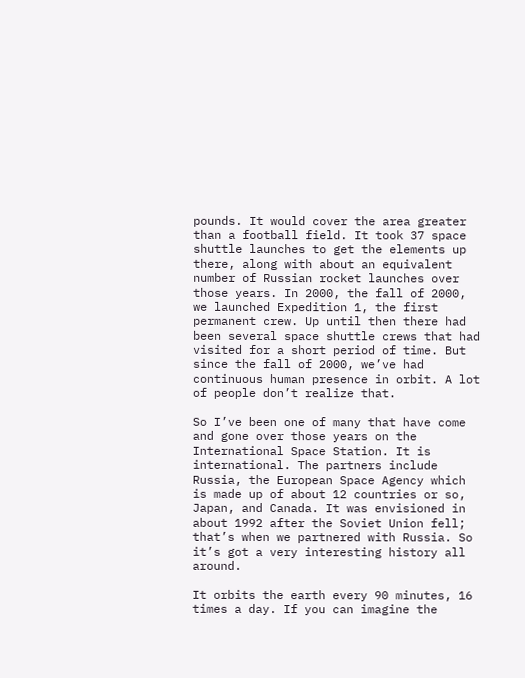pounds. It would cover the area greater than a football field. It took 37 space shuttle launches to get the elements up there, along with about an equivalent number of Russian rocket launches over those years. In 2000, the fall of 2000, we launched Expedition 1, the first permanent crew. Up until then there had been several space shuttle crews that had visited for a short period of time. But since the fall of 2000, we’ve had continuous human presence in orbit. A lot of people don’t realize that.

So I’ve been one of many that have come and gone over those years on the International Space Station. It is international. The partners include Russia, the European Space Agency which is made up of about 12 countries or so, Japan, and Canada. It was envisioned in about 1992 after the Soviet Union fell; that’s when we partnered with Russia. So it’s got a very interesting history all around.

It orbits the earth every 90 minutes, 16 times a day. If you can imagine the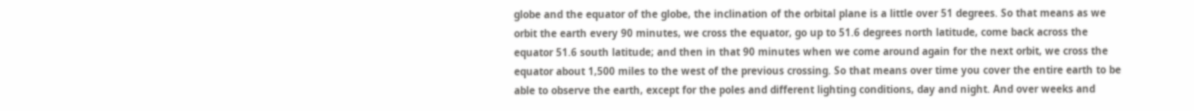globe and the equator of the globe, the inclination of the orbital plane is a little over 51 degrees. So that means as we orbit the earth every 90 minutes, we cross the equator, go up to 51.6 degrees north latitude, come back across the equator 51.6 south latitude; and then in that 90 minutes when we come around again for the next orbit, we cross the equator about 1,500 miles to the west of the previous crossing. So that means over time you cover the entire earth to be able to observe the earth, except for the poles and different lighting conditions, day and night. And over weeks and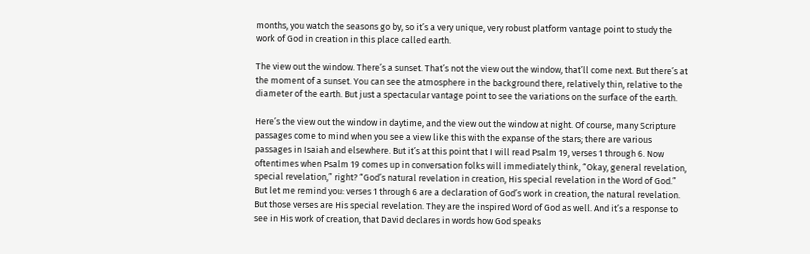months, you watch the seasons go by, so it’s a very unique, very robust platform vantage point to study the work of God in creation in this place called earth.

The view out the window. There’s a sunset. That’s not the view out the window, that’ll come next. But there’s at the moment of a sunset. You can see the atmosphere in the background there, relatively thin, relative to the diameter of the earth. But just a spectacular vantage point to see the variations on the surface of the earth.

Here’s the view out the window in daytime, and the view out the window at night. Of course, many Scripture passages come to mind when you see a view like this with the expanse of the stars; there are various passages in Isaiah and elsewhere. But it’s at this point that I will read Psalm 19, verses 1 through 6. Now oftentimes when Psalm 19 comes up in conversation folks will immediately think, “Okay, general revelation, special revelation,” right? “God’s natural revelation in creation, His special revelation in the Word of God.” But let me remind you: verses 1 through 6 are a declaration of God’s work in creation, the natural revelation. But those verses are His special revelation. They are the inspired Word of God as well. And it’s a response to see in His work of creation, that David declares in words how God speaks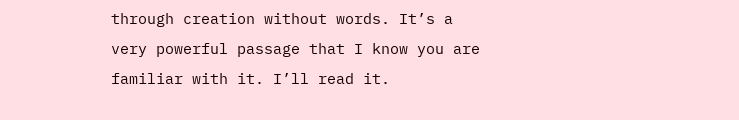through creation without words. It’s a very powerful passage that I know you are familiar with it. I’ll read it.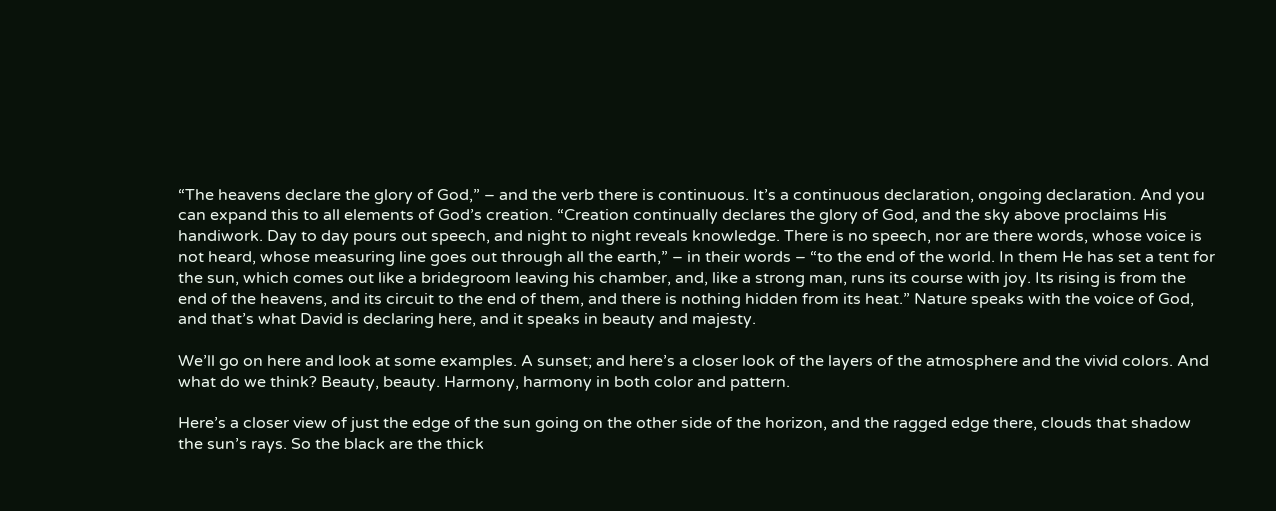“The heavens declare the glory of God,” – and the verb there is continuous. It’s a continuous declaration, ongoing declaration. And you can expand this to all elements of God’s creation. “Creation continually declares the glory of God, and the sky above proclaims His handiwork. Day to day pours out speech, and night to night reveals knowledge. There is no speech, nor are there words, whose voice is not heard, whose measuring line goes out through all the earth,” – in their words – “to the end of the world. In them He has set a tent for the sun, which comes out like a bridegroom leaving his chamber, and, like a strong man, runs its course with joy. Its rising is from the end of the heavens, and its circuit to the end of them, and there is nothing hidden from its heat.” Nature speaks with the voice of God, and that’s what David is declaring here, and it speaks in beauty and majesty.

We’ll go on here and look at some examples. A sunset; and here’s a closer look of the layers of the atmosphere and the vivid colors. And what do we think? Beauty, beauty. Harmony, harmony in both color and pattern.

Here’s a closer view of just the edge of the sun going on the other side of the horizon, and the ragged edge there, clouds that shadow the sun’s rays. So the black are the thick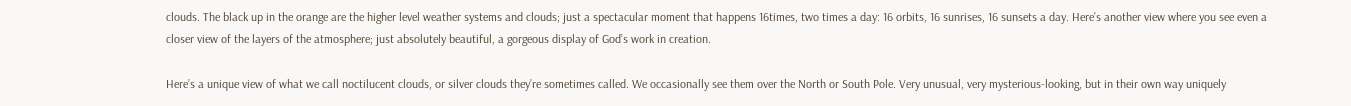clouds. The black up in the orange are the higher level weather systems and clouds; just a spectacular moment that happens 16times, two times a day: 16 orbits, 16 sunrises, 16 sunsets a day. Here’s another view where you see even a closer view of the layers of the atmosphere; just absolutely beautiful, a gorgeous display of God’s work in creation.

Here’s a unique view of what we call noctilucent clouds, or silver clouds they’re sometimes called. We occasionally see them over the North or South Pole. Very unusual, very mysterious-looking, but in their own way uniquely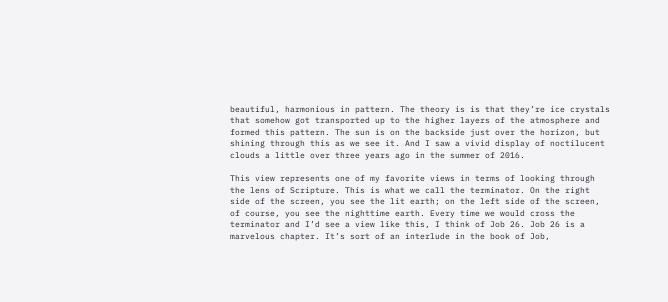beautiful, harmonious in pattern. The theory is is that they’re ice crystals that somehow got transported up to the higher layers of the atmosphere and formed this pattern. The sun is on the backside just over the horizon, but shining through this as we see it. And I saw a vivid display of noctilucent clouds a little over three years ago in the summer of 2016.

This view represents one of my favorite views in terms of looking through the lens of Scripture. This is what we call the terminator. On the right side of the screen, you see the lit earth; on the left side of the screen, of course, you see the nighttime earth. Every time we would cross the terminator and I’d see a view like this, I think of Job 26. Job 26 is a marvelous chapter. It’s sort of an interlude in the book of Job,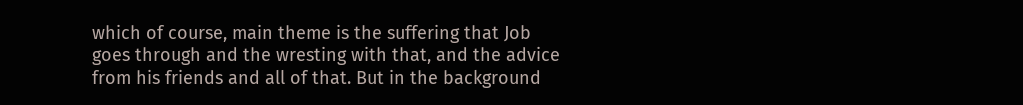which of course, main theme is the suffering that Job goes through and the wresting with that, and the advice from his friends and all of that. But in the background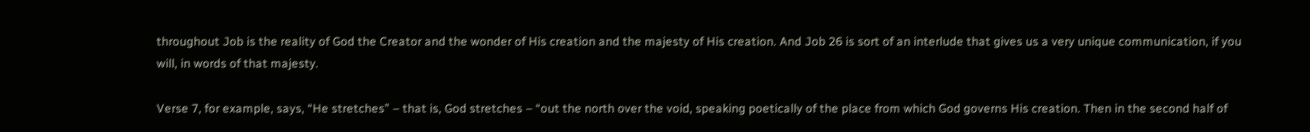throughout Job is the reality of God the Creator and the wonder of His creation and the majesty of His creation. And Job 26 is sort of an interlude that gives us a very unique communication, if you will, in words of that majesty.

Verse 7, for example, says, “He stretches” – that is, God stretches – “out the north over the void, speaking poetically of the place from which God governs His creation. Then in the second half of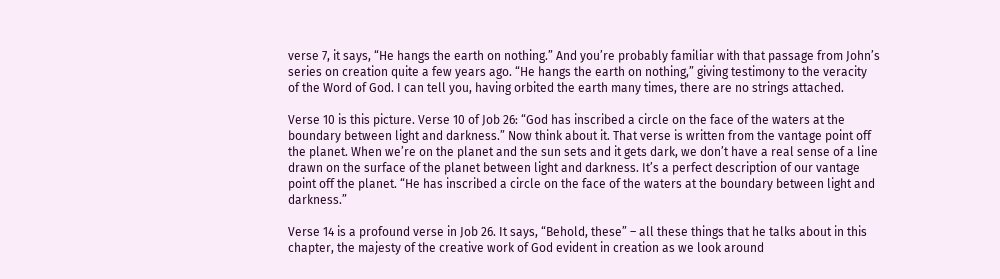verse 7, it says, “He hangs the earth on nothing.” And you’re probably familiar with that passage from John’s series on creation quite a few years ago. “He hangs the earth on nothing,” giving testimony to the veracity of the Word of God. I can tell you, having orbited the earth many times, there are no strings attached.

Verse 10 is this picture. Verse 10 of Job 26: “God has inscribed a circle on the face of the waters at the boundary between light and darkness.” Now think about it. That verse is written from the vantage point off the planet. When we’re on the planet and the sun sets and it gets dark, we don’t have a real sense of a line drawn on the surface of the planet between light and darkness. It’s a perfect description of our vantage point off the planet. “He has inscribed a circle on the face of the waters at the boundary between light and darkness.”

Verse 14 is a profound verse in Job 26. It says, “Behold, these” – all these things that he talks about in this chapter, the majesty of the creative work of God evident in creation as we look around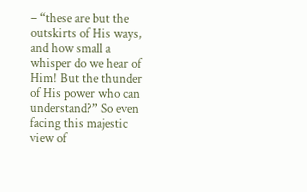– “these are but the outskirts of His ways, and how small a whisper do we hear of Him! But the thunder of His power who can understand?” So even facing this majestic view of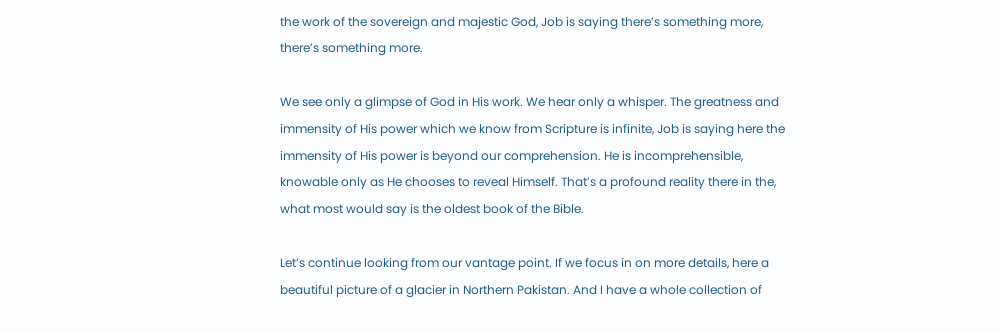the work of the sovereign and majestic God, Job is saying there’s something more, there’s something more.

We see only a glimpse of God in His work. We hear only a whisper. The greatness and immensity of His power which we know from Scripture is infinite, Job is saying here the immensity of His power is beyond our comprehension. He is incomprehensible, knowable only as He chooses to reveal Himself. That’s a profound reality there in the, what most would say is the oldest book of the Bible.

Let’s continue looking from our vantage point. If we focus in on more details, here a beautiful picture of a glacier in Northern Pakistan. And I have a whole collection of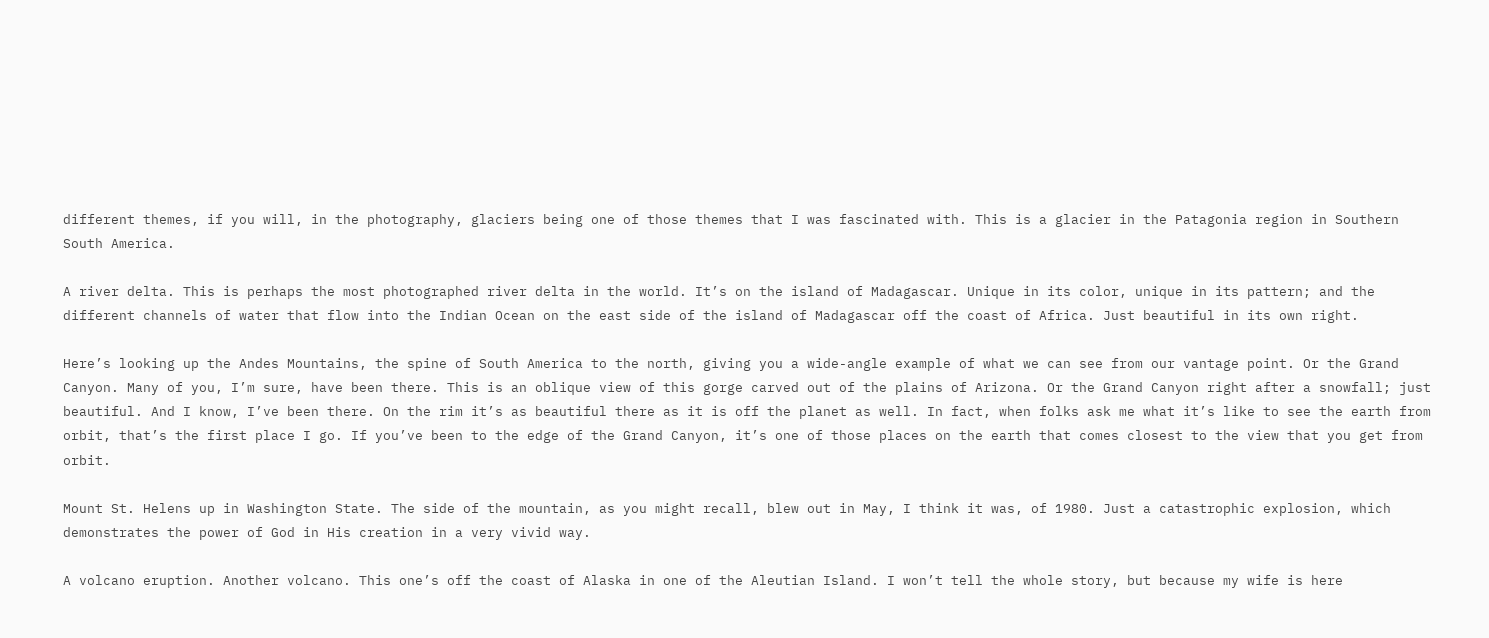different themes, if you will, in the photography, glaciers being one of those themes that I was fascinated with. This is a glacier in the Patagonia region in Southern South America.

A river delta. This is perhaps the most photographed river delta in the world. It’s on the island of Madagascar. Unique in its color, unique in its pattern; and the different channels of water that flow into the Indian Ocean on the east side of the island of Madagascar off the coast of Africa. Just beautiful in its own right.

Here’s looking up the Andes Mountains, the spine of South America to the north, giving you a wide-angle example of what we can see from our vantage point. Or the Grand Canyon. Many of you, I’m sure, have been there. This is an oblique view of this gorge carved out of the plains of Arizona. Or the Grand Canyon right after a snowfall; just beautiful. And I know, I’ve been there. On the rim it’s as beautiful there as it is off the planet as well. In fact, when folks ask me what it’s like to see the earth from orbit, that’s the first place I go. If you’ve been to the edge of the Grand Canyon, it’s one of those places on the earth that comes closest to the view that you get from orbit.

Mount St. Helens up in Washington State. The side of the mountain, as you might recall, blew out in May, I think it was, of 1980. Just a catastrophic explosion, which demonstrates the power of God in His creation in a very vivid way.

A volcano eruption. Another volcano. This one’s off the coast of Alaska in one of the Aleutian Island. I won’t tell the whole story, but because my wife is here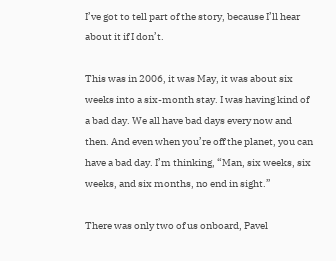I’ve got to tell part of the story, because I’ll hear about it if I don’t.

This was in 2006, it was May, it was about six weeks into a six-month stay. I was having kind of a bad day. We all have bad days every now and then. And even when you’re off the planet, you can have a bad day. I’m thinking, “Man, six weeks, six weeks, and six months, no end in sight.”

There was only two of us onboard, Pavel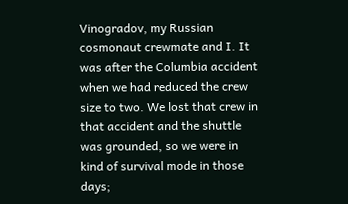Vinogradov, my Russian cosmonaut crewmate and I. It was after the Columbia accident when we had reduced the crew size to two. We lost that crew in that accident and the shuttle was grounded, so we were in kind of survival mode in those days;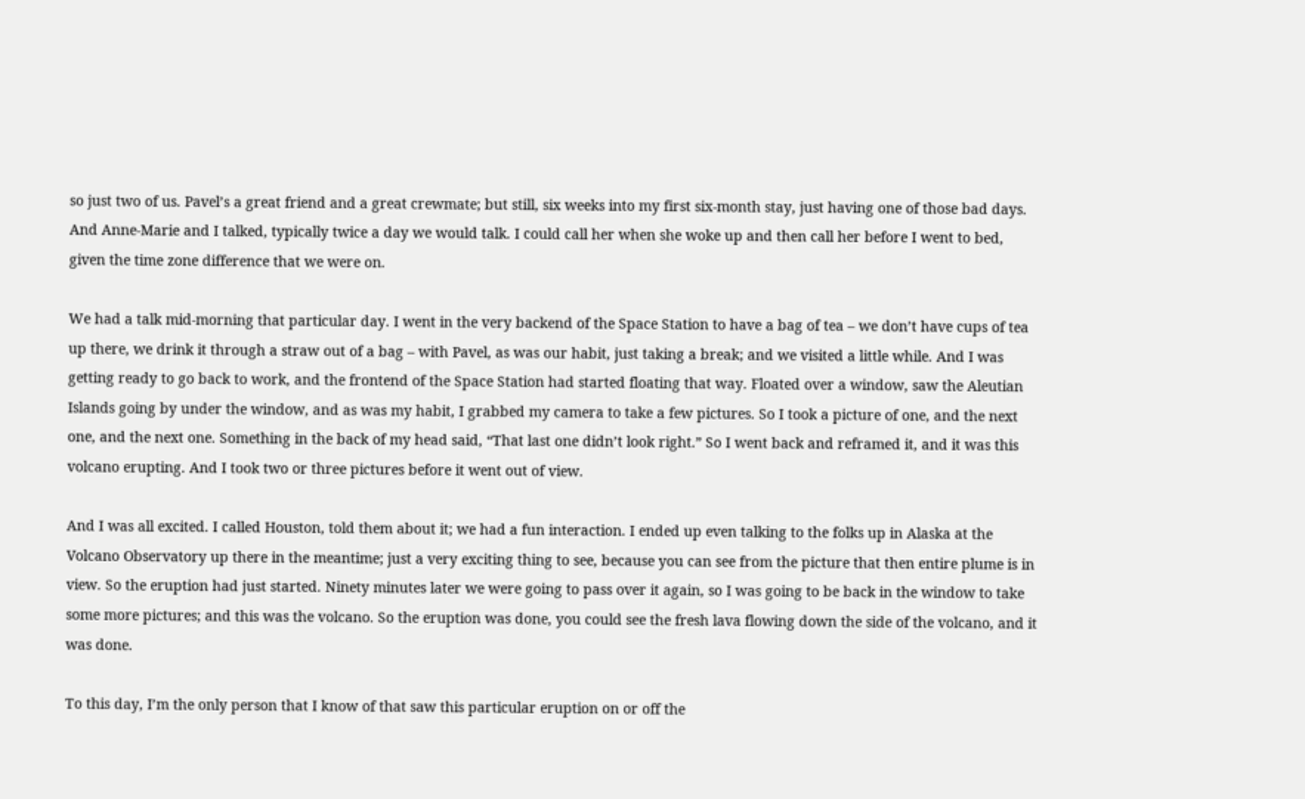so just two of us. Pavel’s a great friend and a great crewmate; but still, six weeks into my first six-month stay, just having one of those bad days. And Anne-Marie and I talked, typically twice a day we would talk. I could call her when she woke up and then call her before I went to bed, given the time zone difference that we were on.

We had a talk mid-morning that particular day. I went in the very backend of the Space Station to have a bag of tea – we don’t have cups of tea up there, we drink it through a straw out of a bag – with Pavel, as was our habit, just taking a break; and we visited a little while. And I was getting ready to go back to work, and the frontend of the Space Station had started floating that way. Floated over a window, saw the Aleutian Islands going by under the window, and as was my habit, I grabbed my camera to take a few pictures. So I took a picture of one, and the next one, and the next one. Something in the back of my head said, “That last one didn’t look right.” So I went back and reframed it, and it was this volcano erupting. And I took two or three pictures before it went out of view.

And I was all excited. I called Houston, told them about it; we had a fun interaction. I ended up even talking to the folks up in Alaska at the Volcano Observatory up there in the meantime; just a very exciting thing to see, because you can see from the picture that then entire plume is in view. So the eruption had just started. Ninety minutes later we were going to pass over it again, so I was going to be back in the window to take some more pictures; and this was the volcano. So the eruption was done, you could see the fresh lava flowing down the side of the volcano, and it was done.

To this day, I’m the only person that I know of that saw this particular eruption on or off the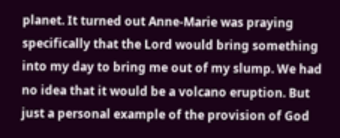planet. It turned out Anne-Marie was praying specifically that the Lord would bring something into my day to bring me out of my slump. We had no idea that it would be a volcano eruption. But just a personal example of the provision of God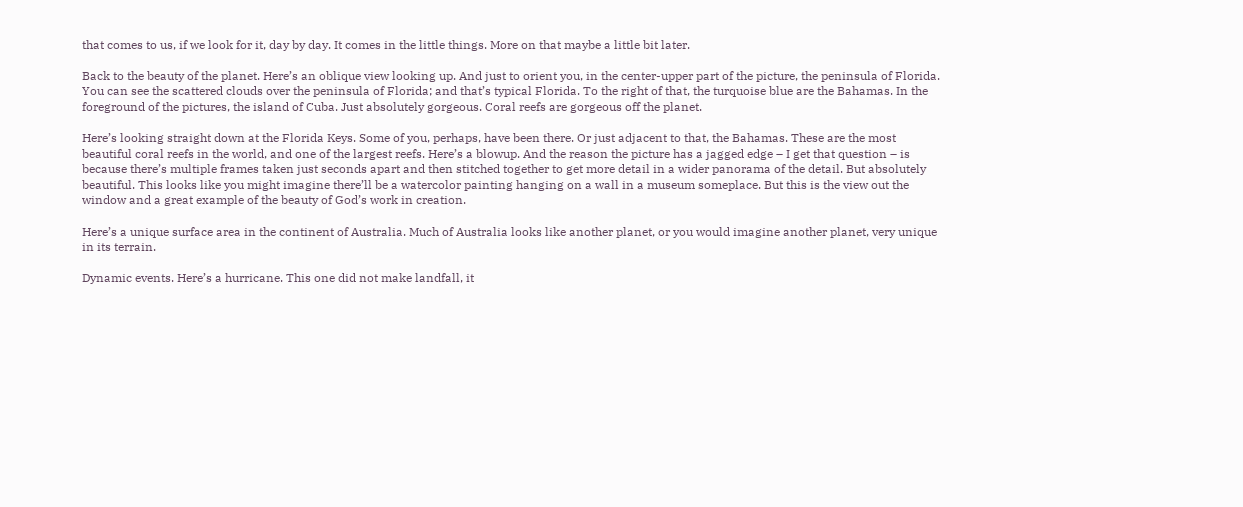that comes to us, if we look for it, day by day. It comes in the little things. More on that maybe a little bit later.

Back to the beauty of the planet. Here’s an oblique view looking up. And just to orient you, in the center-upper part of the picture, the peninsula of Florida. You can see the scattered clouds over the peninsula of Florida; and that’s typical Florida. To the right of that, the turquoise blue are the Bahamas. In the foreground of the pictures, the island of Cuba. Just absolutely gorgeous. Coral reefs are gorgeous off the planet.

Here’s looking straight down at the Florida Keys. Some of you, perhaps, have been there. Or just adjacent to that, the Bahamas. These are the most beautiful coral reefs in the world, and one of the largest reefs. Here’s a blowup. And the reason the picture has a jagged edge – I get that question – is because there’s multiple frames taken just seconds apart and then stitched together to get more detail in a wider panorama of the detail. But absolutely beautiful. This looks like you might imagine there’ll be a watercolor painting hanging on a wall in a museum someplace. But this is the view out the window and a great example of the beauty of God’s work in creation.

Here’s a unique surface area in the continent of Australia. Much of Australia looks like another planet, or you would imagine another planet, very unique in its terrain.

Dynamic events. Here’s a hurricane. This one did not make landfall, it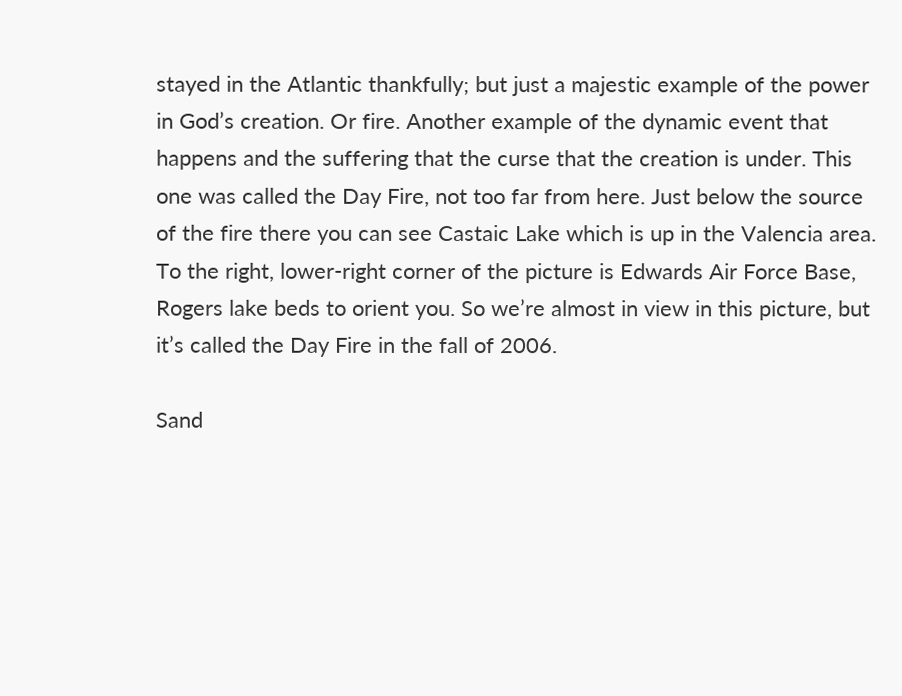stayed in the Atlantic thankfully; but just a majestic example of the power in God’s creation. Or fire. Another example of the dynamic event that happens and the suffering that the curse that the creation is under. This one was called the Day Fire, not too far from here. Just below the source of the fire there you can see Castaic Lake which is up in the Valencia area. To the right, lower-right corner of the picture is Edwards Air Force Base, Rogers lake beds to orient you. So we’re almost in view in this picture, but it’s called the Day Fire in the fall of 2006.

Sand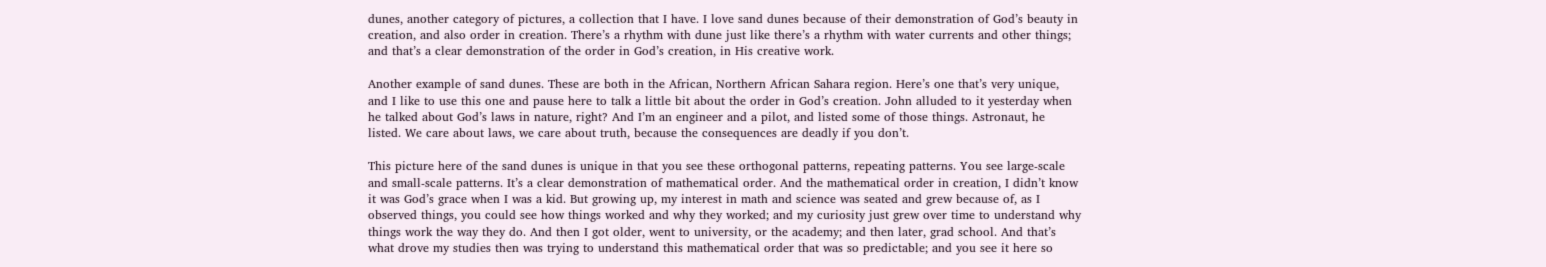dunes, another category of pictures, a collection that I have. I love sand dunes because of their demonstration of God’s beauty in creation, and also order in creation. There’s a rhythm with dune just like there’s a rhythm with water currents and other things; and that’s a clear demonstration of the order in God’s creation, in His creative work.

Another example of sand dunes. These are both in the African, Northern African Sahara region. Here’s one that’s very unique, and I like to use this one and pause here to talk a little bit about the order in God’s creation. John alluded to it yesterday when he talked about God’s laws in nature, right? And I’m an engineer and a pilot, and listed some of those things. Astronaut, he listed. We care about laws, we care about truth, because the consequences are deadly if you don’t.

This picture here of the sand dunes is unique in that you see these orthogonal patterns, repeating patterns. You see large-scale and small-scale patterns. It’s a clear demonstration of mathematical order. And the mathematical order in creation, I didn’t know it was God’s grace when I was a kid. But growing up, my interest in math and science was seated and grew because of, as I observed things, you could see how things worked and why they worked; and my curiosity just grew over time to understand why things work the way they do. And then I got older, went to university, or the academy; and then later, grad school. And that’s what drove my studies then was trying to understand this mathematical order that was so predictable; and you see it here so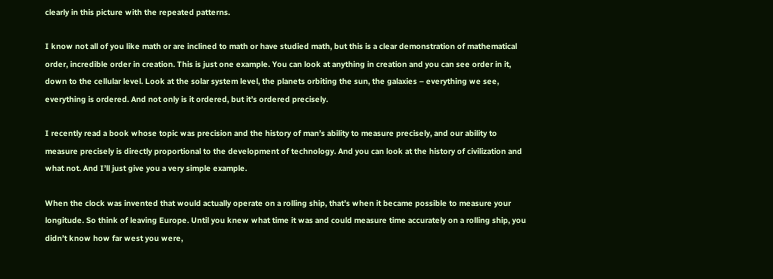clearly in this picture with the repeated patterns.

I know not all of you like math or are inclined to math or have studied math, but this is a clear demonstration of mathematical order, incredible order in creation. This is just one example. You can look at anything in creation and you can see order in it, down to the cellular level. Look at the solar system level, the planets orbiting the sun, the galaxies – everything we see, everything is ordered. And not only is it ordered, but it’s ordered precisely.

I recently read a book whose topic was precision and the history of man’s ability to measure precisely, and our ability to measure precisely is directly proportional to the development of technology. And you can look at the history of civilization and what not. And I’ll just give you a very simple example.

When the clock was invented that would actually operate on a rolling ship, that’s when it became possible to measure your longitude. So think of leaving Europe. Until you knew what time it was and could measure time accurately on a rolling ship, you didn’t know how far west you were,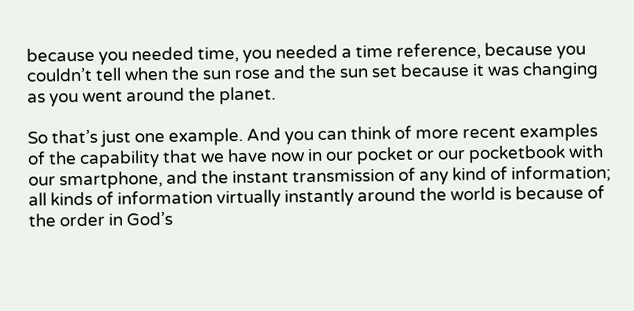because you needed time, you needed a time reference, because you couldn’t tell when the sun rose and the sun set because it was changing as you went around the planet.

So that’s just one example. And you can think of more recent examples of the capability that we have now in our pocket or our pocketbook with our smartphone, and the instant transmission of any kind of information; all kinds of information virtually instantly around the world is because of the order in God’s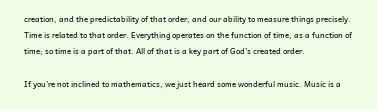creation, and the predictability of that order, and our ability to measure things precisely. Time is related to that order. Everything operates on the function of time, as a function of time; so time is a part of that. All of that is a key part of God’s created order.

If you’re not inclined to mathematics, we just heard some wonderful music. Music is a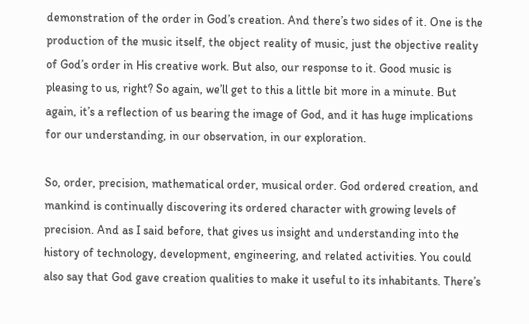demonstration of the order in God’s creation. And there’s two sides of it. One is the production of the music itself, the object reality of music, just the objective reality of God’s order in His creative work. But also, our response to it. Good music is pleasing to us, right? So again, we’ll get to this a little bit more in a minute. But again, it’s a reflection of us bearing the image of God, and it has huge implications for our understanding, in our observation, in our exploration.

So, order, precision, mathematical order, musical order. God ordered creation, and mankind is continually discovering its ordered character with growing levels of precision. And as I said before, that gives us insight and understanding into the history of technology, development, engineering, and related activities. You could also say that God gave creation qualities to make it useful to its inhabitants. There’s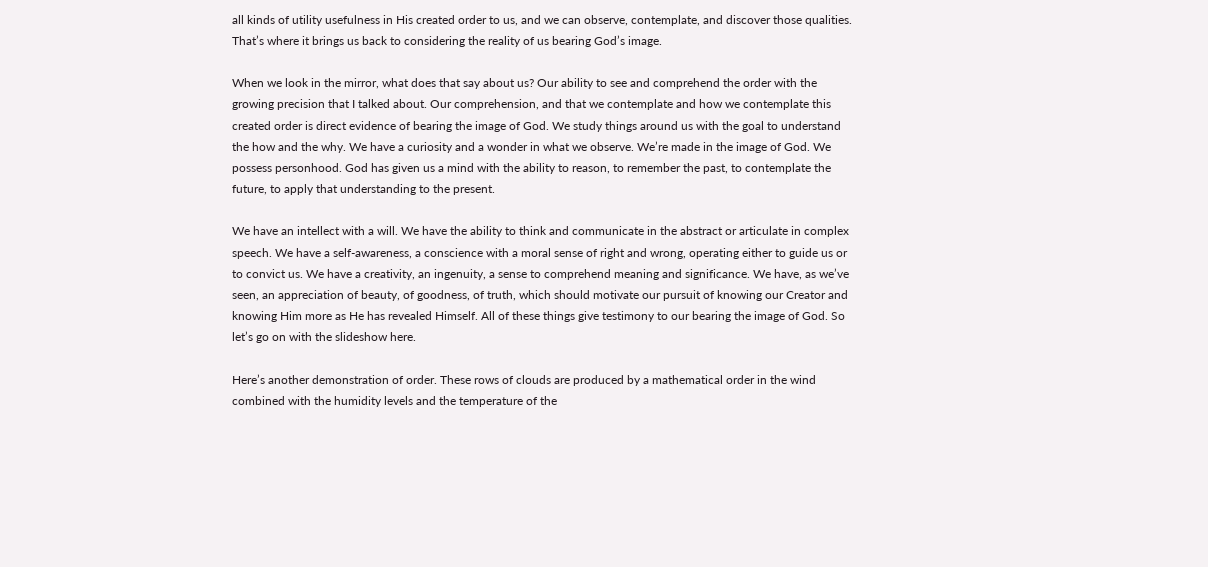all kinds of utility usefulness in His created order to us, and we can observe, contemplate, and discover those qualities. That’s where it brings us back to considering the reality of us bearing God’s image.

When we look in the mirror, what does that say about us? Our ability to see and comprehend the order with the growing precision that I talked about. Our comprehension, and that we contemplate and how we contemplate this created order is direct evidence of bearing the image of God. We study things around us with the goal to understand the how and the why. We have a curiosity and a wonder in what we observe. We’re made in the image of God. We possess personhood. God has given us a mind with the ability to reason, to remember the past, to contemplate the future, to apply that understanding to the present.

We have an intellect with a will. We have the ability to think and communicate in the abstract or articulate in complex speech. We have a self-awareness, a conscience with a moral sense of right and wrong, operating either to guide us or to convict us. We have a creativity, an ingenuity, a sense to comprehend meaning and significance. We have, as we’ve seen, an appreciation of beauty, of goodness, of truth, which should motivate our pursuit of knowing our Creator and knowing Him more as He has revealed Himself. All of these things give testimony to our bearing the image of God. So let’s go on with the slideshow here.

Here’s another demonstration of order. These rows of clouds are produced by a mathematical order in the wind combined with the humidity levels and the temperature of the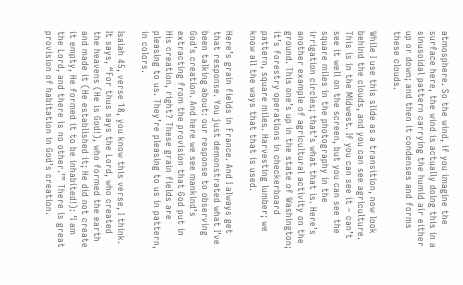atmosphere. So the wind, if you imagine the surface here, the wind is actually doing this in a sinusoidal pattern carrying the humid air either up or down; and then it condenses and forms these clouds.

While I use this slide as a transition, now look behind the clouds, and you can see agriculture. This is in the Midwest. If you can see it – can’t see it well on the screen, but you can see the square miles in the photography in the irrigation circles; that’s what that is. Here’s another example of agricultural activity on the ground. This one’s up in the state of Washington; it’s forestry operations in checkerboard pattern, square miles. Harvesting lumber; we know all the ways that that is used.

Here’s grain fields in France. And I always get that response. You just demonstrated what I’ve been talking about: our response to observing God’s creation. And here we see mankind’s extracting from the provision that God put in His creation, right? These grain fields are pleasing to us. They’re pleasing to us in pattern, in colors.

Isaiah 45, verse 18, you know this verse, I think. It says, “For thus says the Lord, who created the heavens (He is God!), who formed the earth and made it (He established it; He did not create it empty, He formed it to be inhabited!): ‘I am the Lord, and there is no other.’” There is great provision of habitation in God’s creation.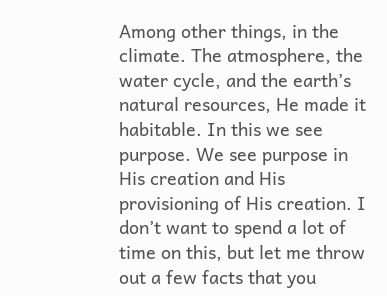Among other things, in the climate. The atmosphere, the water cycle, and the earth’s natural resources, He made it habitable. In this we see purpose. We see purpose in His creation and His provisioning of His creation. I don’t want to spend a lot of time on this, but let me throw out a few facts that you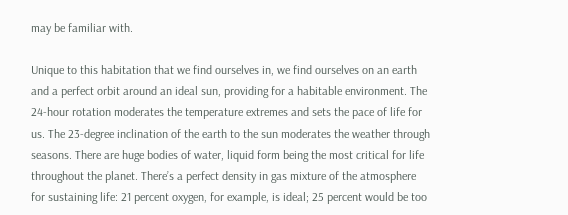may be familiar with.

Unique to this habitation that we find ourselves in, we find ourselves on an earth and a perfect orbit around an ideal sun, providing for a habitable environment. The 24-hour rotation moderates the temperature extremes and sets the pace of life for us. The 23-degree inclination of the earth to the sun moderates the weather through seasons. There are huge bodies of water, liquid form being the most critical for life throughout the planet. There’s a perfect density in gas mixture of the atmosphere for sustaining life: 21 percent oxygen, for example, is ideal; 25 percent would be too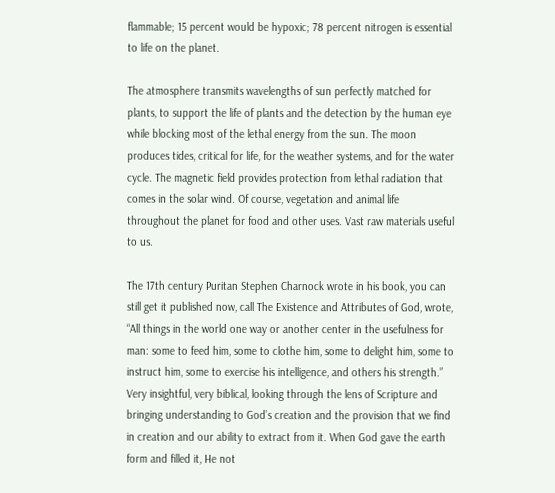flammable; 15 percent would be hypoxic; 78 percent nitrogen is essential to life on the planet.

The atmosphere transmits wavelengths of sun perfectly matched for plants, to support the life of plants and the detection by the human eye while blocking most of the lethal energy from the sun. The moon produces tides, critical for life, for the weather systems, and for the water cycle. The magnetic field provides protection from lethal radiation that comes in the solar wind. Of course, vegetation and animal life throughout the planet for food and other uses. Vast raw materials useful to us.

The 17th century Puritan Stephen Charnock wrote in his book, you can still get it published now, call The Existence and Attributes of God, wrote, “All things in the world one way or another center in the usefulness for man: some to feed him, some to clothe him, some to delight him, some to instruct him, some to exercise his intelligence, and others his strength.” Very insightful, very biblical, looking through the lens of Scripture and bringing understanding to God’s creation and the provision that we find in creation and our ability to extract from it. When God gave the earth form and filled it, He not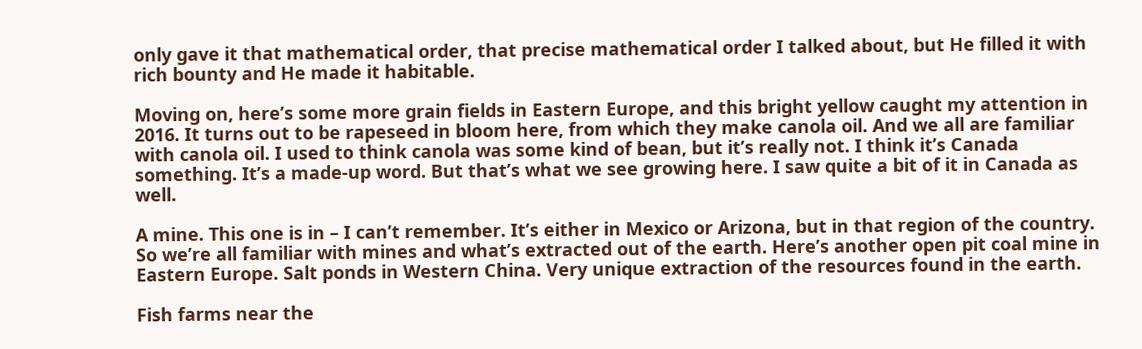only gave it that mathematical order, that precise mathematical order I talked about, but He filled it with rich bounty and He made it habitable.

Moving on, here’s some more grain fields in Eastern Europe, and this bright yellow caught my attention in 2016. It turns out to be rapeseed in bloom here, from which they make canola oil. And we all are familiar with canola oil. I used to think canola was some kind of bean, but it’s really not. I think it’s Canada something. It’s a made-up word. But that’s what we see growing here. I saw quite a bit of it in Canada as well.

A mine. This one is in – I can’t remember. It’s either in Mexico or Arizona, but in that region of the country. So we’re all familiar with mines and what’s extracted out of the earth. Here’s another open pit coal mine in Eastern Europe. Salt ponds in Western China. Very unique extraction of the resources found in the earth.

Fish farms near the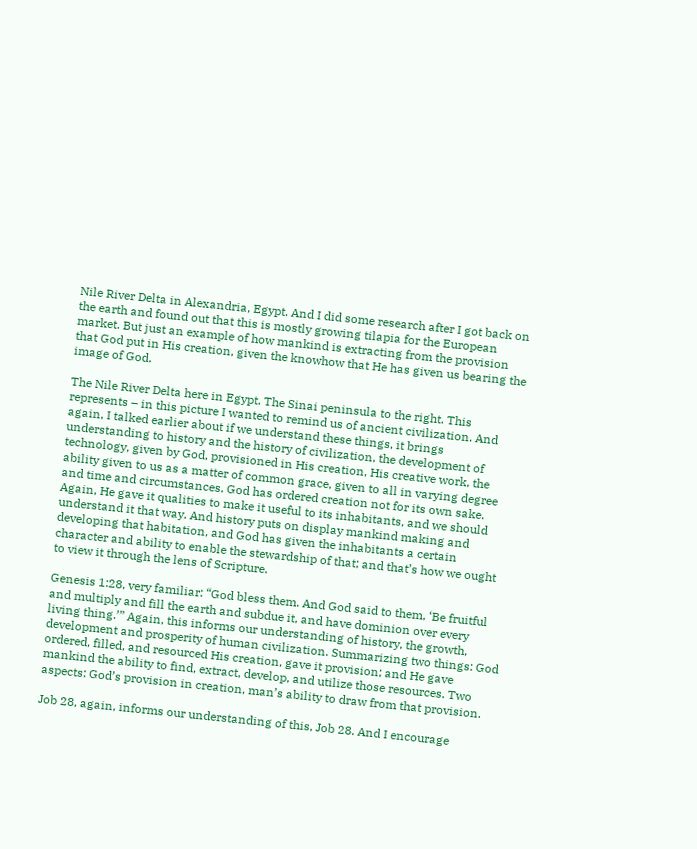Nile River Delta in Alexandria, Egypt. And I did some research after I got back on the earth and found out that this is mostly growing tilapia for the European market. But just an example of how mankind is extracting from the provision that God put in His creation, given the knowhow that He has given us bearing the image of God.

The Nile River Delta here in Egypt. The Sinai peninsula to the right. This represents – in this picture I wanted to remind us of ancient civilization. And again, I talked earlier about if we understand these things, it brings understanding to history and the history of civilization, the development of technology, given by God, provisioned in His creation, His creative work, the ability given to us as a matter of common grace, given to all in varying degree and time and circumstances. God has ordered creation not for its own sake. Again, He gave it qualities to make it useful to its inhabitants, and we should understand it that way. And history puts on display mankind making and developing that habitation, and God has given the inhabitants a certain character and ability to enable the stewardship of that; and that’s how we ought to view it through the lens of Scripture.

Genesis 1:28, very familiar: “God bless them. And God said to them, ‘Be fruitful and multiply and fill the earth and subdue it, and have dominion over every living thing.’” Again, this informs our understanding of history, the growth, development and prosperity of human civilization. Summarizing two things: God ordered, filled, and resourced His creation, gave it provision; and He gave mankind the ability to find, extract, develop, and utilize those resources. Two aspects: God’s provision in creation, man’s ability to draw from that provision.

Job 28, again, informs our understanding of this, Job 28. And I encourage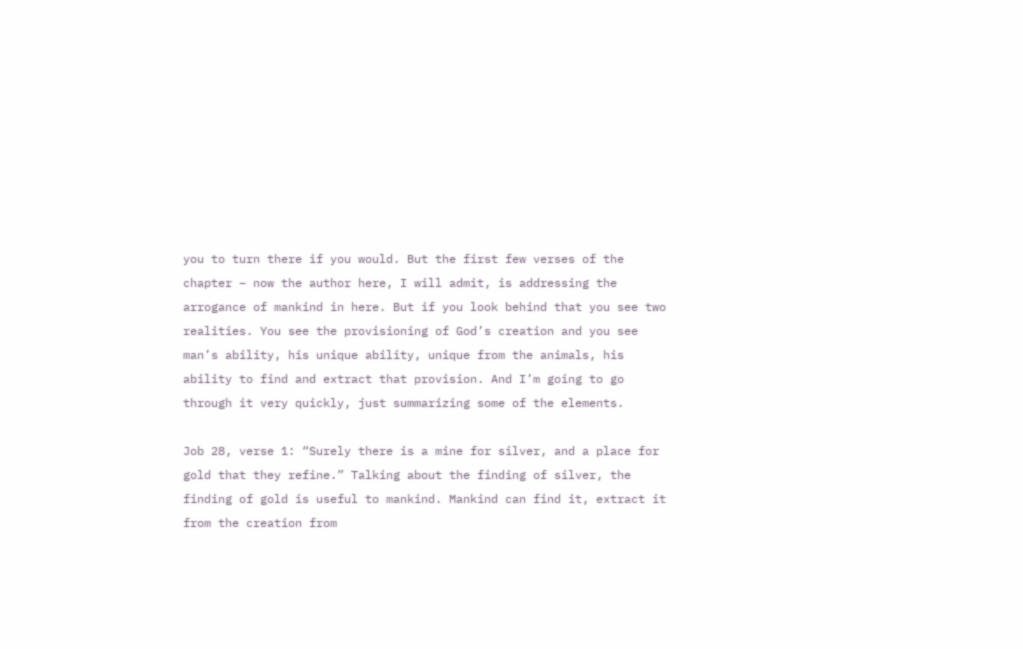you to turn there if you would. But the first few verses of the chapter – now the author here, I will admit, is addressing the arrogance of mankind in here. But if you look behind that you see two realities. You see the provisioning of God’s creation and you see man’s ability, his unique ability, unique from the animals, his ability to find and extract that provision. And I’m going to go through it very quickly, just summarizing some of the elements.

Job 28, verse 1: “Surely there is a mine for silver, and a place for gold that they refine.” Talking about the finding of silver, the finding of gold is useful to mankind. Mankind can find it, extract it from the creation from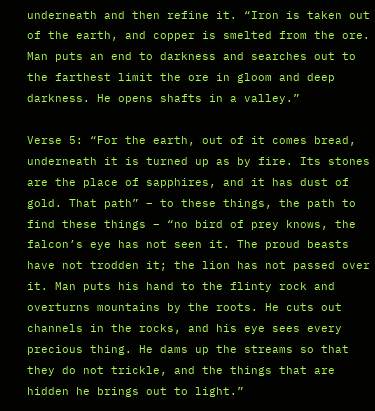underneath and then refine it. “Iron is taken out of the earth, and copper is smelted from the ore. Man puts an end to darkness and searches out to the farthest limit the ore in gloom and deep darkness. He opens shafts in a valley.”

Verse 5: “For the earth, out of it comes bread, underneath it is turned up as by fire. Its stones are the place of sapphires, and it has dust of gold. That path” – to these things, the path to find these things – “no bird of prey knows, the falcon’s eye has not seen it. The proud beasts have not trodden it; the lion has not passed over it. Man puts his hand to the flinty rock and overturns mountains by the roots. He cuts out channels in the rocks, and his eye sees every precious thing. He dams up the streams so that they do not trickle, and the things that are hidden he brings out to light.”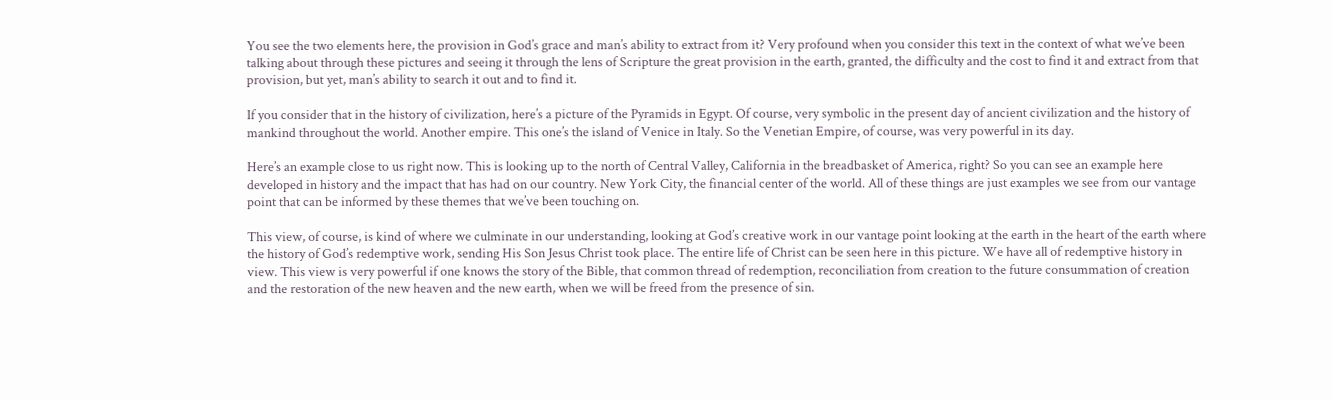You see the two elements here, the provision in God’s grace and man’s ability to extract from it? Very profound when you consider this text in the context of what we’ve been talking about through these pictures and seeing it through the lens of Scripture the great provision in the earth, granted, the difficulty and the cost to find it and extract from that provision, but yet, man’s ability to search it out and to find it.

If you consider that in the history of civilization, here’s a picture of the Pyramids in Egypt. Of course, very symbolic in the present day of ancient civilization and the history of mankind throughout the world. Another empire. This one’s the island of Venice in Italy. So the Venetian Empire, of course, was very powerful in its day.

Here’s an example close to us right now. This is looking up to the north of Central Valley, California in the breadbasket of America, right? So you can see an example here developed in history and the impact that has had on our country. New York City, the financial center of the world. All of these things are just examples we see from our vantage point that can be informed by these themes that we’ve been touching on.

This view, of course, is kind of where we culminate in our understanding, looking at God’s creative work in our vantage point looking at the earth in the heart of the earth where the history of God’s redemptive work, sending His Son Jesus Christ took place. The entire life of Christ can be seen here in this picture. We have all of redemptive history in view. This view is very powerful if one knows the story of the Bible, that common thread of redemption, reconciliation from creation to the future consummation of creation and the restoration of the new heaven and the new earth, when we will be freed from the presence of sin.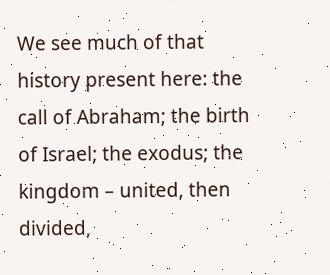We see much of that history present here: the call of Abraham; the birth of Israel; the exodus; the kingdom – united, then divided,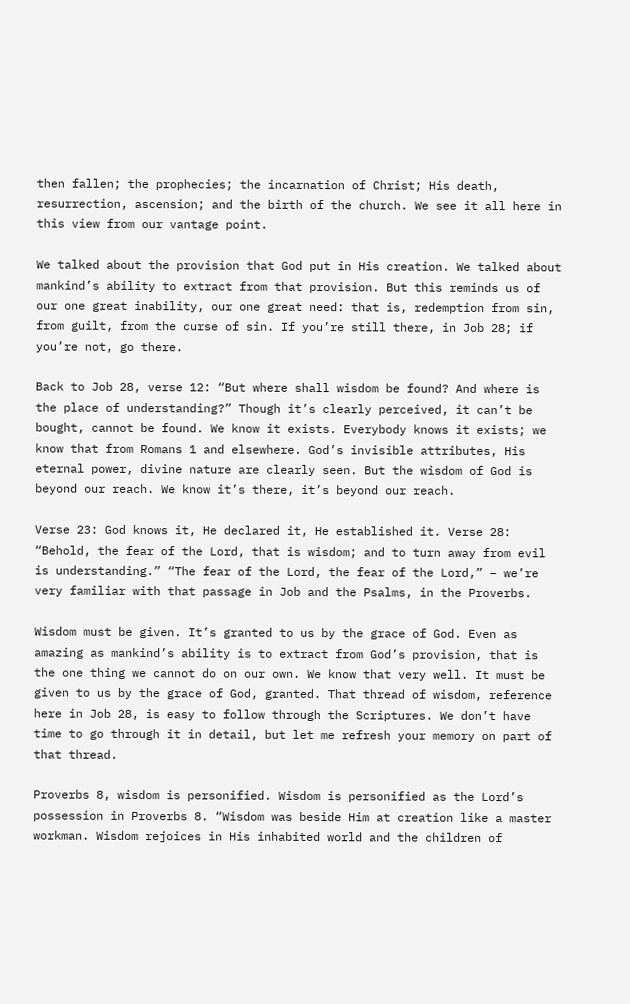then fallen; the prophecies; the incarnation of Christ; His death, resurrection, ascension; and the birth of the church. We see it all here in this view from our vantage point.

We talked about the provision that God put in His creation. We talked about mankind’s ability to extract from that provision. But this reminds us of our one great inability, our one great need: that is, redemption from sin, from guilt, from the curse of sin. If you’re still there, in Job 28; if you’re not, go there.

Back to Job 28, verse 12: “But where shall wisdom be found? And where is the place of understanding?” Though it’s clearly perceived, it can’t be bought, cannot be found. We know it exists. Everybody knows it exists; we know that from Romans 1 and elsewhere. God’s invisible attributes, His eternal power, divine nature are clearly seen. But the wisdom of God is beyond our reach. We know it’s there, it’s beyond our reach.

Verse 23: God knows it, He declared it, He established it. Verse 28: “Behold, the fear of the Lord, that is wisdom; and to turn away from evil is understanding.” “The fear of the Lord, the fear of the Lord,” – we’re very familiar with that passage in Job and the Psalms, in the Proverbs.

Wisdom must be given. It’s granted to us by the grace of God. Even as amazing as mankind’s ability is to extract from God’s provision, that is the one thing we cannot do on our own. We know that very well. It must be given to us by the grace of God, granted. That thread of wisdom, reference here in Job 28, is easy to follow through the Scriptures. We don’t have time to go through it in detail, but let me refresh your memory on part of that thread.

Proverbs 8, wisdom is personified. Wisdom is personified as the Lord’s possession in Proverbs 8. “Wisdom was beside Him at creation like a master workman. Wisdom rejoices in His inhabited world and the children of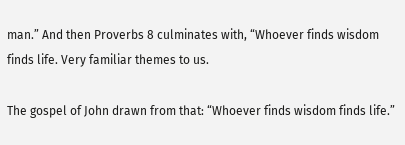man.” And then Proverbs 8 culminates with, “Whoever finds wisdom finds life. Very familiar themes to us.

The gospel of John drawn from that: “Whoever finds wisdom finds life.”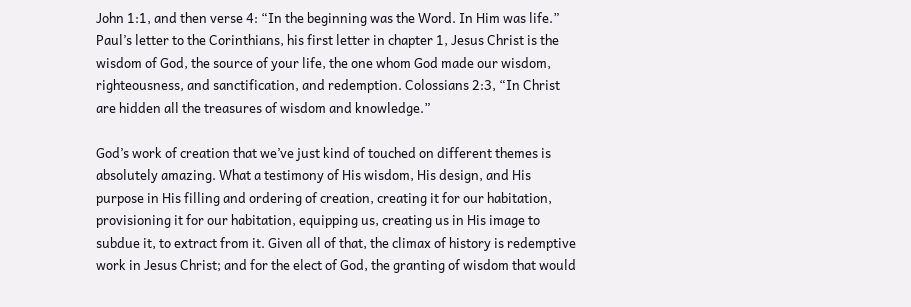John 1:1, and then verse 4: “In the beginning was the Word. In Him was life.” Paul’s letter to the Corinthians, his first letter in chapter 1, Jesus Christ is the wisdom of God, the source of your life, the one whom God made our wisdom, righteousness, and sanctification, and redemption. Colossians 2:3, “In Christ are hidden all the treasures of wisdom and knowledge.”

God’s work of creation that we’ve just kind of touched on different themes is absolutely amazing. What a testimony of His wisdom, His design, and His purpose in His filling and ordering of creation, creating it for our habitation, provisioning it for our habitation, equipping us, creating us in His image to subdue it, to extract from it. Given all of that, the climax of history is redemptive work in Jesus Christ; and for the elect of God, the granting of wisdom that would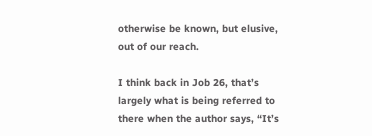otherwise be known, but elusive, out of our reach.

I think back in Job 26, that’s largely what is being referred to there when the author says, “It’s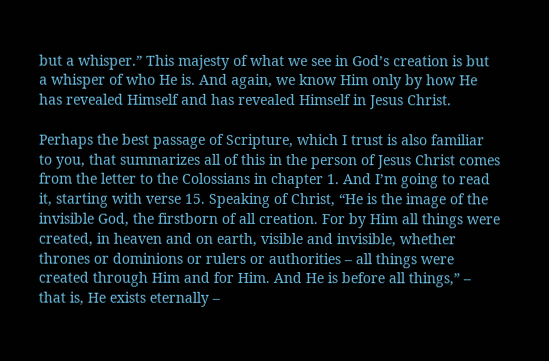but a whisper.” This majesty of what we see in God’s creation is but a whisper of who He is. And again, we know Him only by how He has revealed Himself and has revealed Himself in Jesus Christ.

Perhaps the best passage of Scripture, which I trust is also familiar to you, that summarizes all of this in the person of Jesus Christ comes from the letter to the Colossians in chapter 1. And I’m going to read it, starting with verse 15. Speaking of Christ, “He is the image of the invisible God, the firstborn of all creation. For by Him all things were created, in heaven and on earth, visible and invisible, whether thrones or dominions or rulers or authorities – all things were created through Him and for Him. And He is before all things,” – that is, He exists eternally –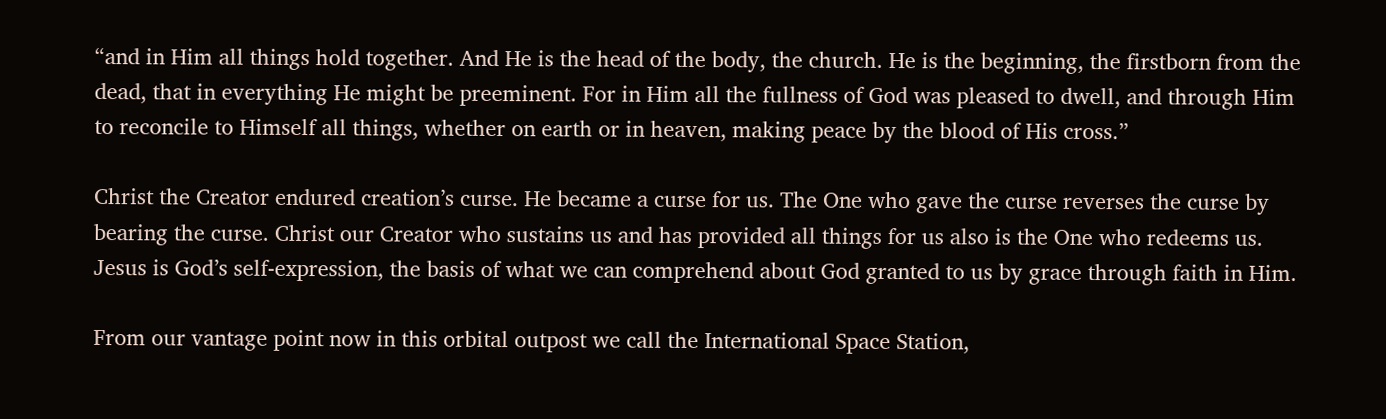“and in Him all things hold together. And He is the head of the body, the church. He is the beginning, the firstborn from the dead, that in everything He might be preeminent. For in Him all the fullness of God was pleased to dwell, and through Him to reconcile to Himself all things, whether on earth or in heaven, making peace by the blood of His cross.”

Christ the Creator endured creation’s curse. He became a curse for us. The One who gave the curse reverses the curse by bearing the curse. Christ our Creator who sustains us and has provided all things for us also is the One who redeems us. Jesus is God’s self-expression, the basis of what we can comprehend about God granted to us by grace through faith in Him.

From our vantage point now in this orbital outpost we call the International Space Station,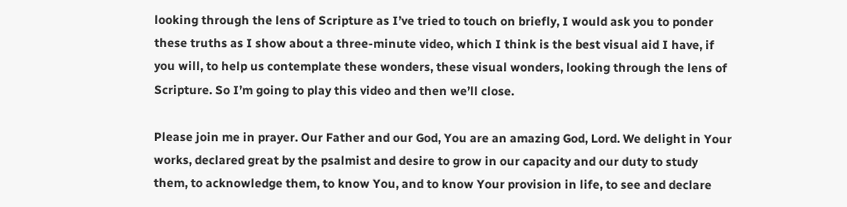looking through the lens of Scripture as I’ve tried to touch on briefly, I would ask you to ponder these truths as I show about a three-minute video, which I think is the best visual aid I have, if you will, to help us contemplate these wonders, these visual wonders, looking through the lens of Scripture. So I’m going to play this video and then we’ll close.

Please join me in prayer. Our Father and our God, You are an amazing God, Lord. We delight in Your works, declared great by the psalmist and desire to grow in our capacity and our duty to study them, to acknowledge them, to know You, and to know Your provision in life, to see and declare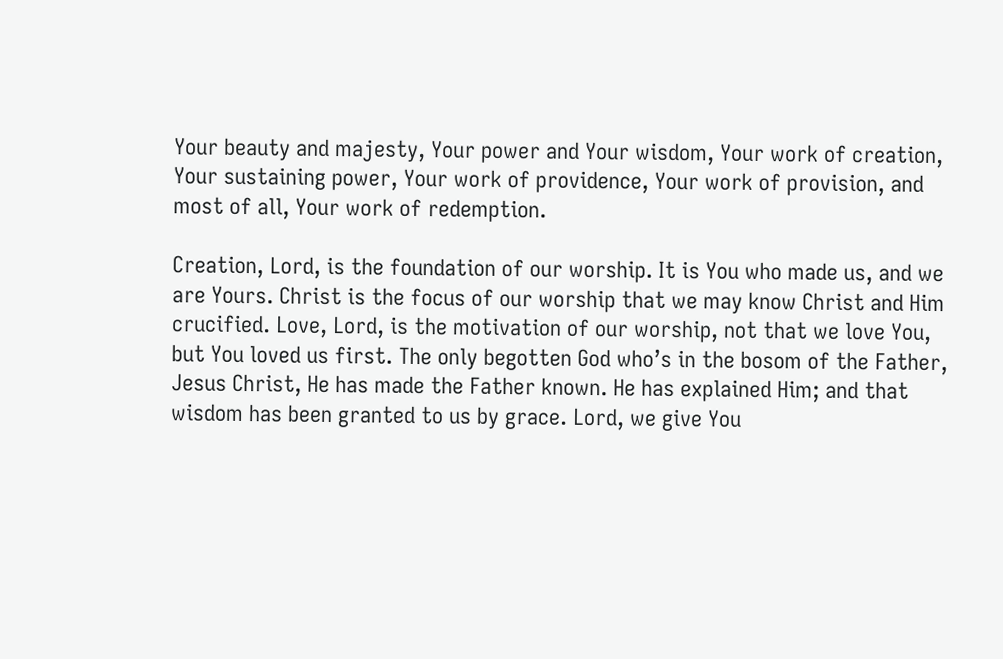Your beauty and majesty, Your power and Your wisdom, Your work of creation, Your sustaining power, Your work of providence, Your work of provision, and most of all, Your work of redemption.

Creation, Lord, is the foundation of our worship. It is You who made us, and we are Yours. Christ is the focus of our worship that we may know Christ and Him crucified. Love, Lord, is the motivation of our worship, not that we love You, but You loved us first. The only begotten God who’s in the bosom of the Father, Jesus Christ, He has made the Father known. He has explained Him; and that wisdom has been granted to us by grace. Lord, we give You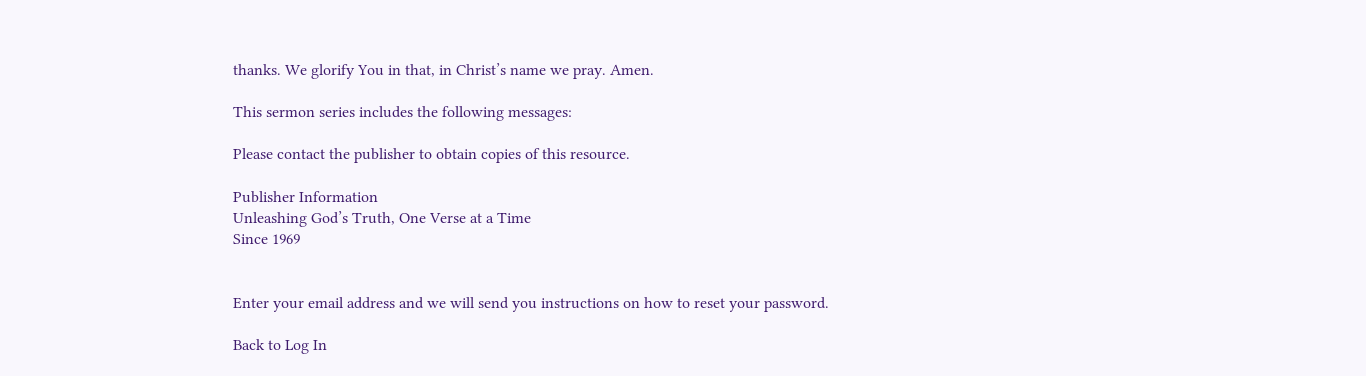thanks. We glorify You in that, in Christ’s name we pray. Amen.

This sermon series includes the following messages:

Please contact the publisher to obtain copies of this resource.

Publisher Information
Unleashing God’s Truth, One Verse at a Time
Since 1969


Enter your email address and we will send you instructions on how to reset your password.

Back to Log In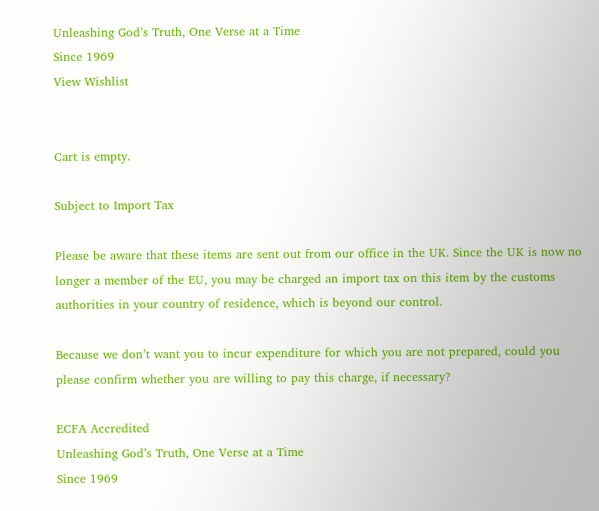Unleashing God’s Truth, One Verse at a Time
Since 1969
View Wishlist


Cart is empty.

Subject to Import Tax

Please be aware that these items are sent out from our office in the UK. Since the UK is now no longer a member of the EU, you may be charged an import tax on this item by the customs authorities in your country of residence, which is beyond our control.

Because we don’t want you to incur expenditure for which you are not prepared, could you please confirm whether you are willing to pay this charge, if necessary?

ECFA Accredited
Unleashing God’s Truth, One Verse at a Time
Since 1969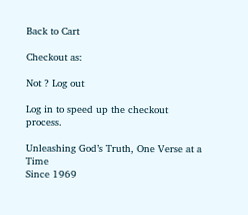Back to Cart

Checkout as:

Not ? Log out

Log in to speed up the checkout process.

Unleashing God’s Truth, One Verse at a Time
Since 1969